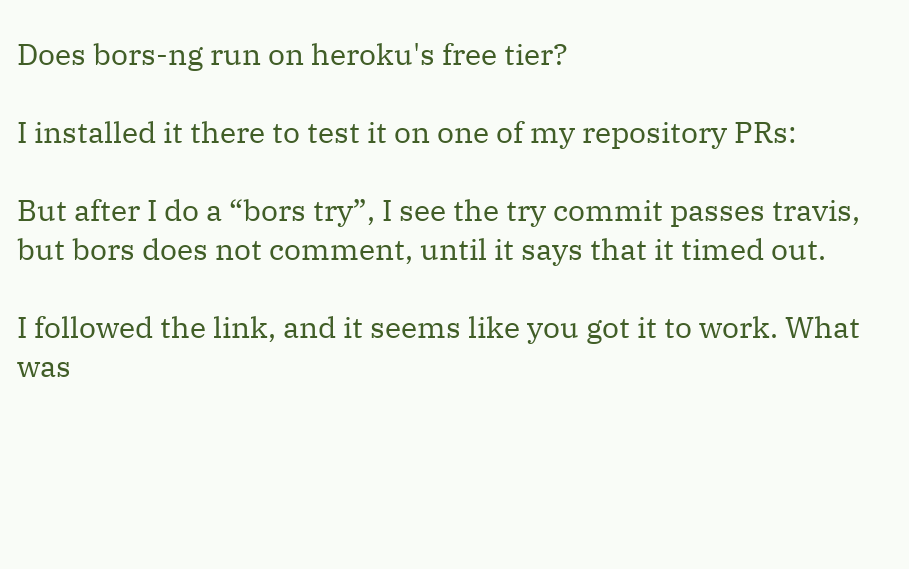Does bors-ng run on heroku's free tier?

I installed it there to test it on one of my repository PRs:

But after I do a “bors try”, I see the try commit passes travis, but bors does not comment, until it says that it timed out.

I followed the link, and it seems like you got it to work. What was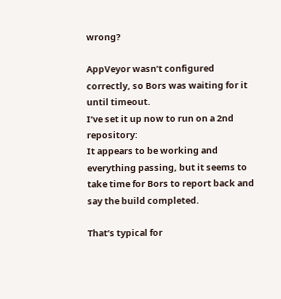wrong?

AppVeyor wasn’t configured correctly, so Bors was waiting for it until timeout.
I’ve set it up now to run on a 2nd repository:
It appears to be working and everything passing, but it seems to take time for Bors to report back and say the build completed.

That’s typical for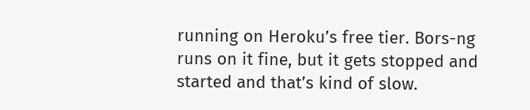running on Heroku’s free tier. Bors-ng runs on it fine, but it gets stopped and started and that’s kind of slow.